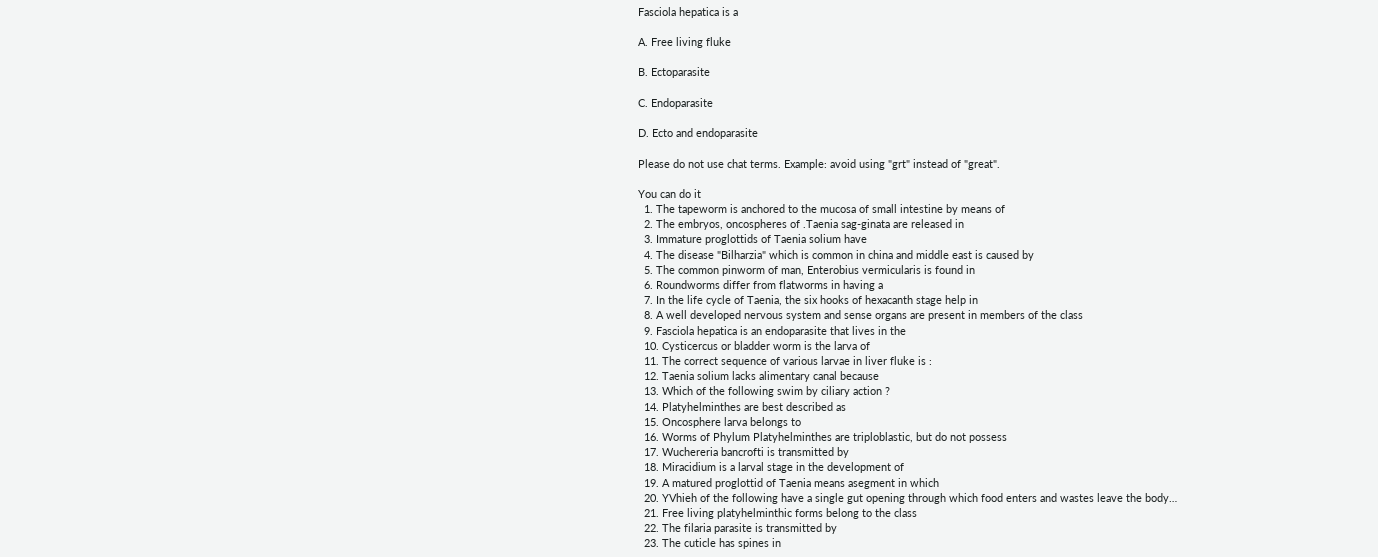Fasciola hepatica is a

A. Free living fluke

B. Ectoparasite

C. Endoparasite

D. Ecto and endoparasite

Please do not use chat terms. Example: avoid using "grt" instead of "great".

You can do it
  1. The tapeworm is anchored to the mucosa of small intestine by means of
  2. The embryos, oncospheres of .Taenia sag-ginata are released in
  3. Immature proglottids of Taenia solium have
  4. The disease "Bilharzia" which is common in china and middle east is caused by
  5. The common pinworm of man, Enterobius vermicularis is found in
  6. Roundworms differ from flatworms in having a
  7. In the life cycle of Taenia, the six hooks of hexacanth stage help in
  8. A well developed nervous system and sense organs are present in members of the class
  9. Fasciola hepatica is an endoparasite that lives in the
  10. Cysticercus or bladder worm is the larva of
  11. The correct sequence of various larvae in liver fluke is :
  12. Taenia solium lacks alimentary canal because
  13. Which of the following swim by ciliary action ?
  14. Platyhelminthes are best described as
  15. Oncosphere larva belongs to
  16. Worms of Phylum Platyhelminthes are triploblastic, but do not possess
  17. Wuchereria bancrofti is transmitted by
  18. Miracidium is a larval stage in the development of
  19. A matured proglottid of Taenia means asegment in which
  20. YVhieh of the following have a single gut opening through which food enters and wastes leave the body…
  21. Free living platyhelminthic forms belong to the class
  22. The filaria parasite is transmitted by
  23. The cuticle has spines in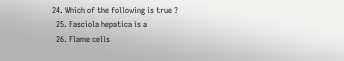24. Which of the following is true ?
  25. Fasciola hepatica is a
  26. Flame cells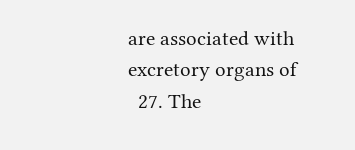are associated with excretory organs of
  27. The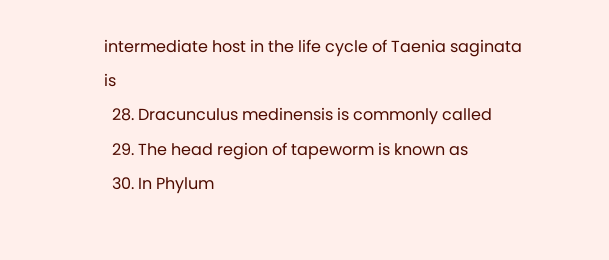intermediate host in the life cycle of Taenia saginata is
  28. Dracunculus medinensis is commonly called
  29. The head region of tapeworm is known as
  30. In Phylum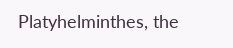Platyhelminthes, the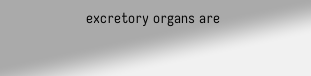excretory organs are